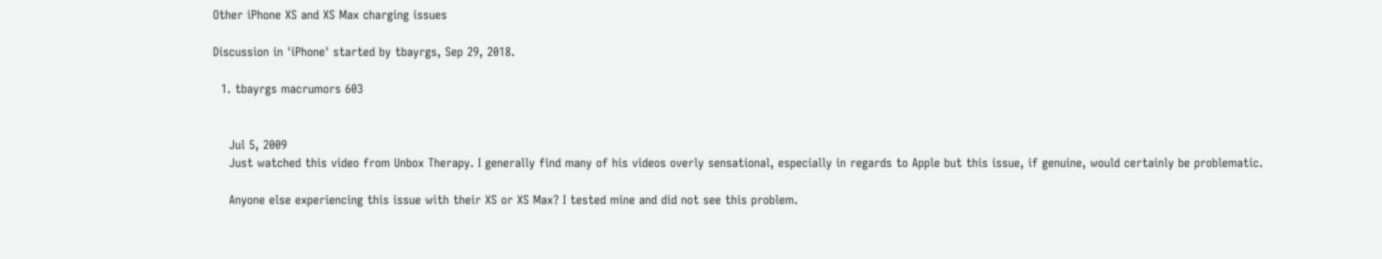Other iPhone XS and XS Max charging issues

Discussion in 'iPhone' started by tbayrgs, Sep 29, 2018.

  1. tbayrgs macrumors 603


    Jul 5, 2009
    Just watched this video from Unbox Therapy. I generally find many of his videos overly sensational, especially in regards to Apple but this issue, if genuine, would certainly be problematic.

    Anyone else experiencing this issue with their XS or XS Max? I tested mine and did not see this problem.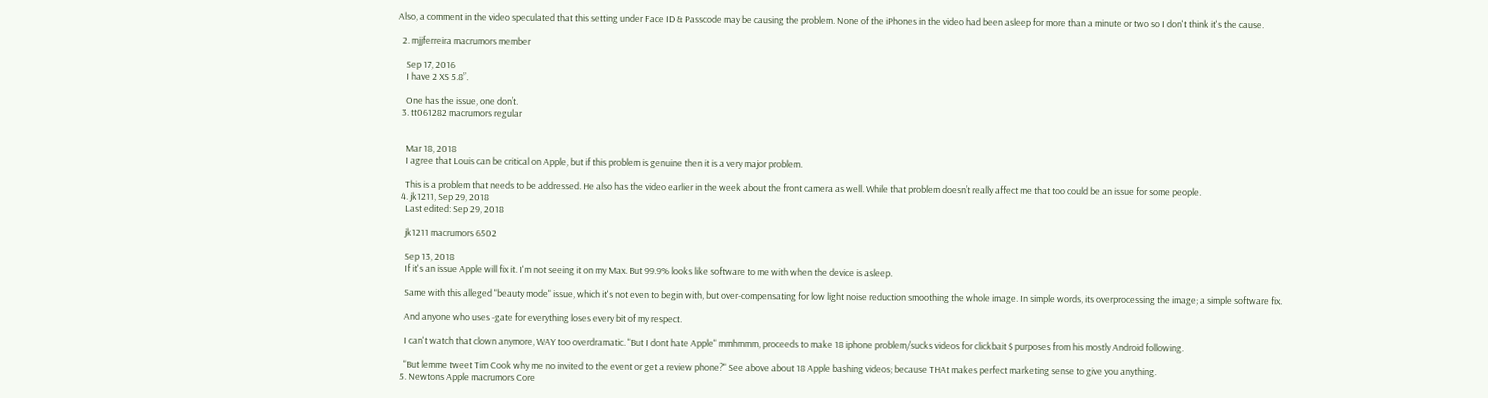Also, a comment in the video speculated that this setting under Face ID & Passcode may be causing the problem. None of the iPhones in the video had been asleep for more than a minute or two so I don't think it's the cause.

  2. mjjferreira macrumors member

    Sep 17, 2016
    I have 2 XS 5.8”.

    One has the issue, one don’t.
  3. tt061282 macrumors regular


    Mar 18, 2018
    I agree that Louis can be critical on Apple, but if this problem is genuine then it is a very major problem.

    This is a problem that needs to be addressed. He also has the video earlier in the week about the front camera as well. While that problem doesn’t really affect me that too could be an issue for some people.
  4. jk1211, Sep 29, 2018
    Last edited: Sep 29, 2018

    jk1211 macrumors 6502

    Sep 13, 2018
    If it's an issue Apple will fix it. I'm not seeing it on my Max. But 99.9% looks like software to me with when the device is asleep.

    Same with this alleged "beauty mode" issue, which it's not even to begin with, but over-compensating for low light noise reduction smoothing the whole image. In simple words, its overprocessing the image; a simple software fix.

    And anyone who uses -gate for everything loses every bit of my respect.

    I can't watch that clown anymore, WAY too overdramatic. "But I dont hate Apple" mmhmmm, proceeds to make 18 iphone problem/sucks videos for clickbait $ purposes from his mostly Android following.

    "But lemme tweet Tim Cook why me no invited to the event or get a review phone?" See above about 18 Apple bashing videos; because THAt makes perfect marketing sense to give you anything.
  5. Newtons Apple macrumors Core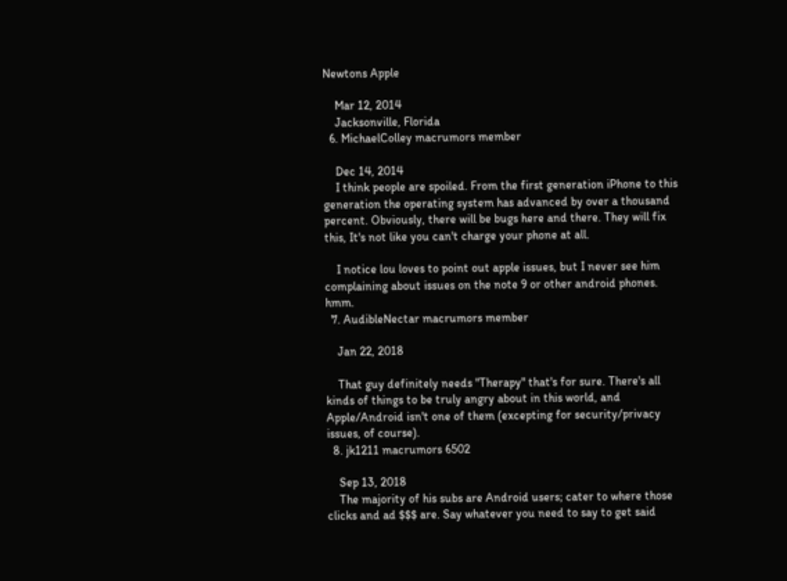Newtons Apple

    Mar 12, 2014
    Jacksonville, Florida
  6. MichaelColley macrumors member

    Dec 14, 2014
    I think people are spoiled. From the first generation iPhone to this generation the operating system has advanced by over a thousand percent. Obviously, there will be bugs here and there. They will fix this, It's not like you can't charge your phone at all.

    I notice lou loves to point out apple issues, but I never see him complaining about issues on the note 9 or other android phones. hmm.
  7. AudibleNectar macrumors member

    Jan 22, 2018

    That guy definitely needs "Therapy" that's for sure. There's all kinds of things to be truly angry about in this world, and Apple/Android isn't one of them (excepting for security/privacy issues, of course).
  8. jk1211 macrumors 6502

    Sep 13, 2018
    The majority of his subs are Android users; cater to where those clicks and ad $$$ are. Say whatever you need to say to get said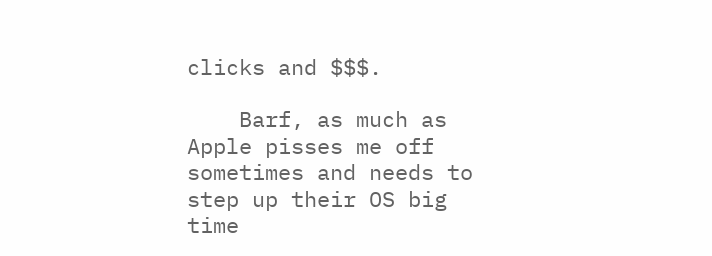clicks and $$$.

    Barf, as much as Apple pisses me off sometimes and needs to step up their OS big time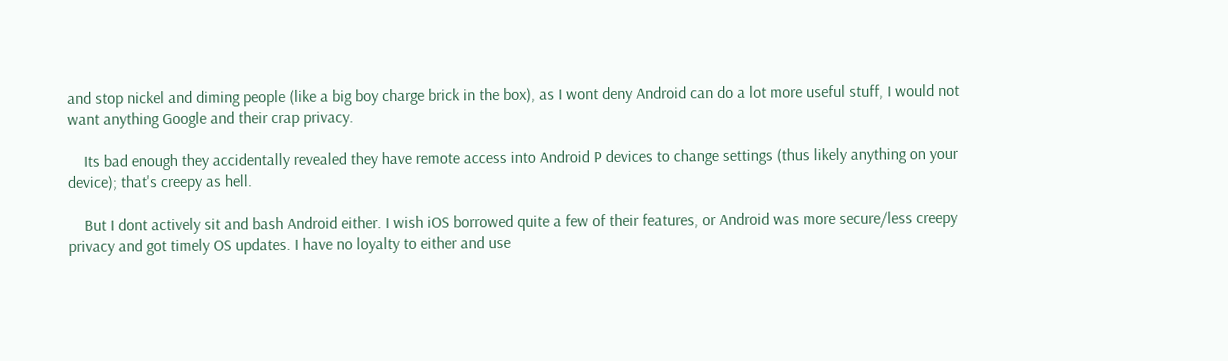and stop nickel and diming people (like a big boy charge brick in the box), as I wont deny Android can do a lot more useful stuff, I would not want anything Google and their crap privacy.

    Its bad enough they accidentally revealed they have remote access into Android P devices to change settings (thus likely anything on your device); that's creepy as hell.

    But I dont actively sit and bash Android either. I wish iOS borrowed quite a few of their features, or Android was more secure/less creepy privacy and got timely OS updates. I have no loyalty to either and use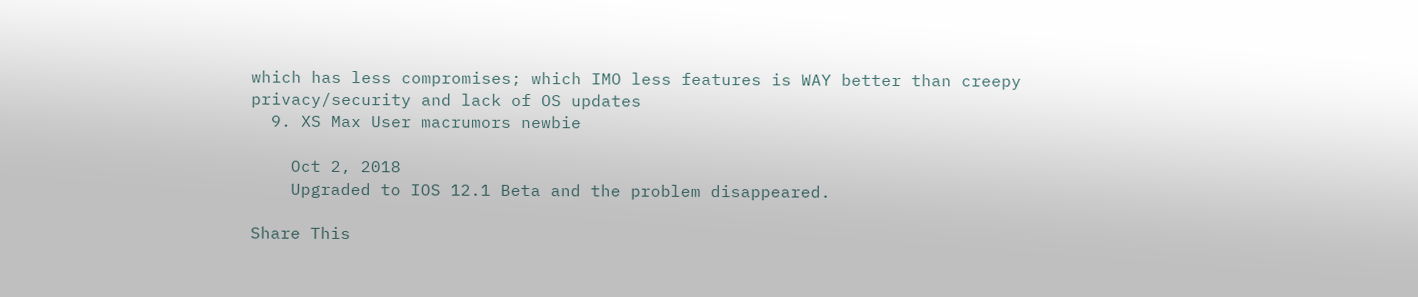which has less compromises; which IMO less features is WAY better than creepy privacy/security and lack of OS updates
  9. XS Max User macrumors newbie

    Oct 2, 2018
    Upgraded to IOS 12.1 Beta and the problem disappeared.

Share This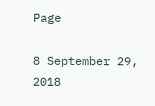Page

8 September 29, 2018